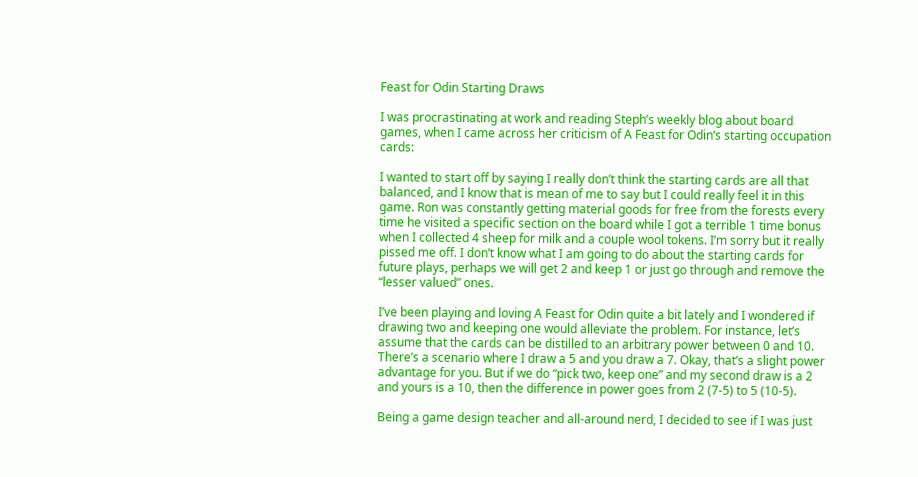Feast for Odin Starting Draws

I was procrastinating at work and reading Steph’s weekly blog about board games, when I came across her criticism of A Feast for Odin‘s starting occupation cards:

I wanted to start off by saying I really don’t think the starting cards are all that balanced, and I know that is mean of me to say but I could really feel it in this game. Ron was constantly getting material goods for free from the forests every time he visited a specific section on the board while I got a terrible 1 time bonus when I collected 4 sheep for milk and a couple wool tokens. I’m sorry but it really pissed me off. I don’t know what I am going to do about the starting cards for future plays, perhaps we will get 2 and keep 1 or just go through and remove the “lesser valued” ones.

I’ve been playing and loving A Feast for Odin quite a bit lately and I wondered if drawing two and keeping one would alleviate the problem. For instance, let’s assume that the cards can be distilled to an arbitrary power between 0 and 10. There’s a scenario where I draw a 5 and you draw a 7. Okay, that’s a slight power advantage for you. But if we do “pick two, keep one” and my second draw is a 2 and yours is a 10, then the difference in power goes from 2 (7-5) to 5 (10-5).

Being a game design teacher and all-around nerd, I decided to see if I was just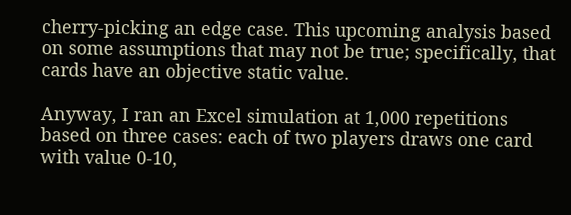cherry-picking an edge case. This upcoming analysis based on some assumptions that may not be true; specifically, that cards have an objective static value.

Anyway, I ran an Excel simulation at 1,000 repetitions based on three cases: each of two players draws one card with value 0-10,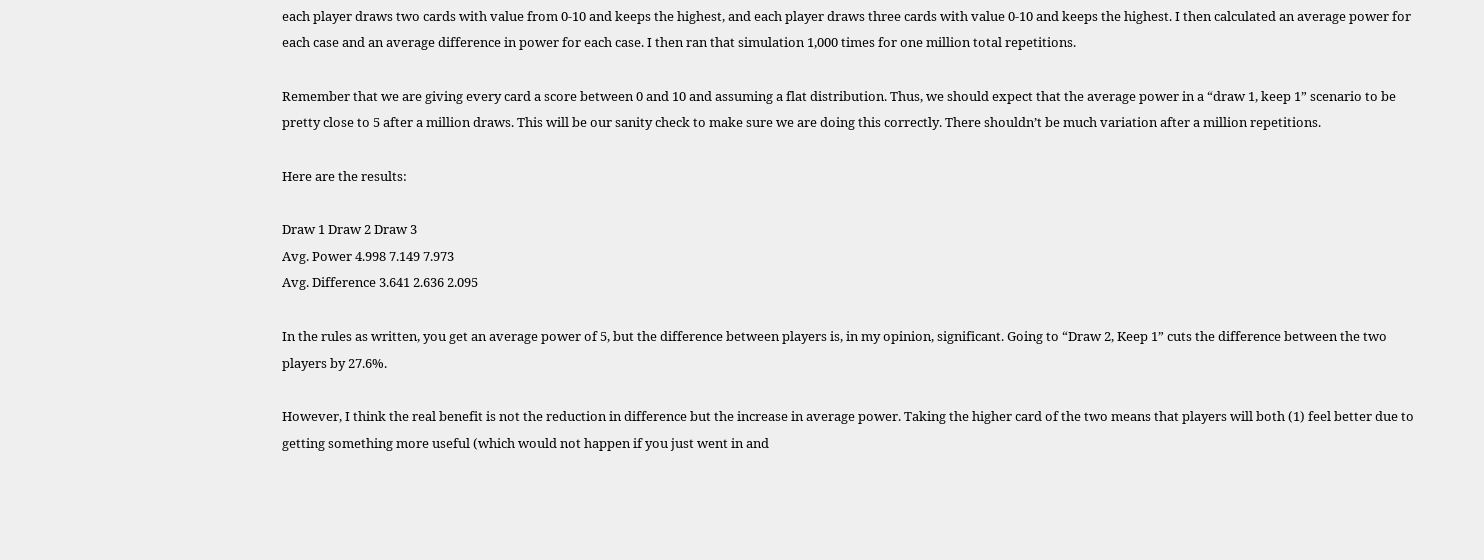each player draws two cards with value from 0-10 and keeps the highest, and each player draws three cards with value 0-10 and keeps the highest. I then calculated an average power for each case and an average difference in power for each case. I then ran that simulation 1,000 times for one million total repetitions.

Remember that we are giving every card a score between 0 and 10 and assuming a flat distribution. Thus, we should expect that the average power in a “draw 1, keep 1” scenario to be pretty close to 5 after a million draws. This will be our sanity check to make sure we are doing this correctly. There shouldn’t be much variation after a million repetitions.

Here are the results:

Draw 1 Draw 2 Draw 3
Avg. Power 4.998 7.149 7.973
Avg. Difference 3.641 2.636 2.095

In the rules as written, you get an average power of 5, but the difference between players is, in my opinion, significant. Going to “Draw 2, Keep 1” cuts the difference between the two players by 27.6%.

However, I think the real benefit is not the reduction in difference but the increase in average power. Taking the higher card of the two means that players will both (1) feel better due to getting something more useful (which would not happen if you just went in and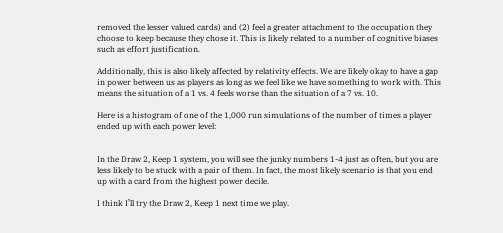removed the lesser valued cards) and (2) feel a greater attachment to the occupation they choose to keep because they chose it. This is likely related to a number of cognitive biases such as effort justification.

Additionally, this is also likely affected by relativity effects. We are likely okay to have a gap in power between us as players as long as we feel like we have something to work with. This means the situation of a 1 vs. 4 feels worse than the situation of a 7 vs. 10.

Here is a histogram of one of the 1,000 run simulations of the number of times a player ended up with each power level:


In the Draw 2, Keep 1 system, you will see the junky numbers 1-4 just as often, but you are less likely to be stuck with a pair of them. In fact, the most likely scenario is that you end up with a card from the highest power decile.

I think I’ll try the Draw 2, Keep 1 next time we play.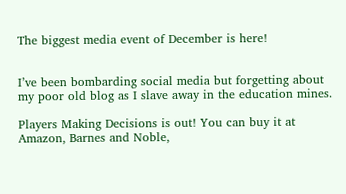The biggest media event of December is here!


I’ve been bombarding social media but forgetting about my poor old blog as I slave away in the education mines.

Players Making Decisions is out! You can buy it at Amazon, Barnes and Noble,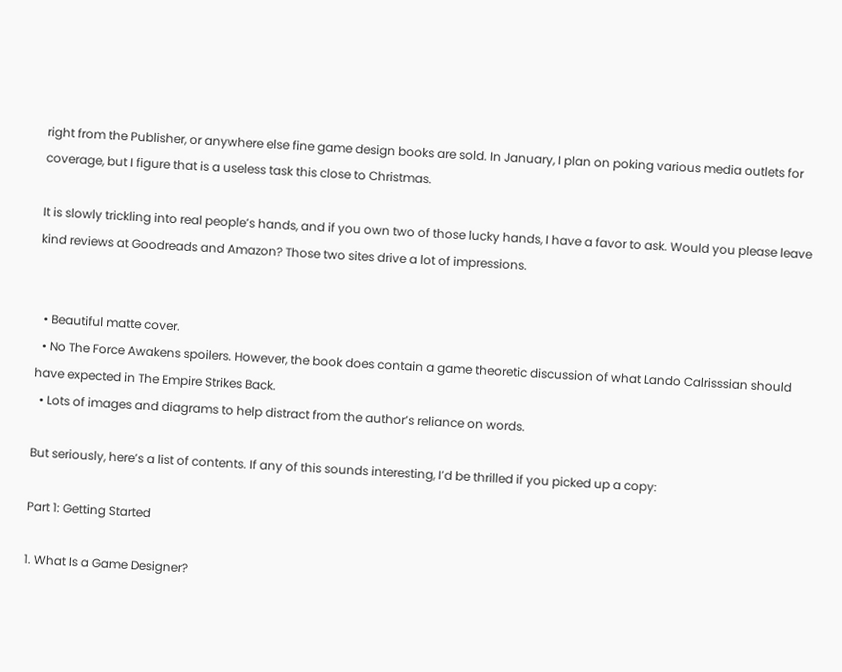right from the Publisher, or anywhere else fine game design books are sold. In January, I plan on poking various media outlets for coverage, but I figure that is a useless task this close to Christmas.

It is slowly trickling into real people’s hands, and if you own two of those lucky hands, I have a favor to ask. Would you please leave kind reviews at Goodreads and Amazon? Those two sites drive a lot of impressions.


  • Beautiful matte cover.
  • No The Force Awakens spoilers. However, the book does contain a game theoretic discussion of what Lando Calrisssian should have expected in The Empire Strikes Back.
  • Lots of images and diagrams to help distract from the author’s reliance on words.

But seriously, here’s a list of contents. If any of this sounds interesting, I’d be thrilled if you picked up a copy:

Part 1: Getting Started

1. What Is a Game Designer?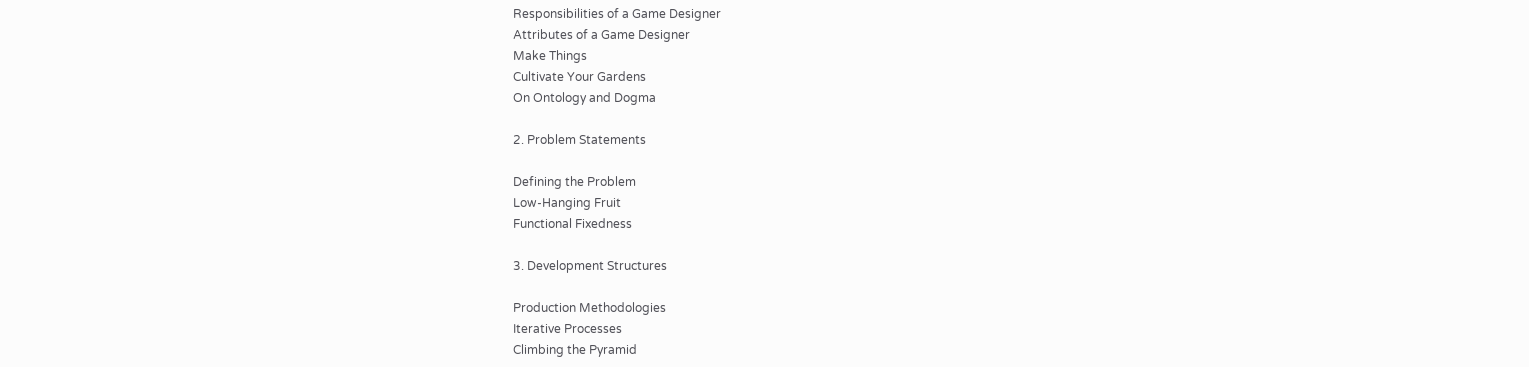Responsibilities of a Game Designer
Attributes of a Game Designer
Make Things
Cultivate Your Gardens
On Ontology and Dogma

2. Problem Statements

Defining the Problem
Low-Hanging Fruit
Functional Fixedness

3. Development Structures

Production Methodologies
Iterative Processes
Climbing the Pyramid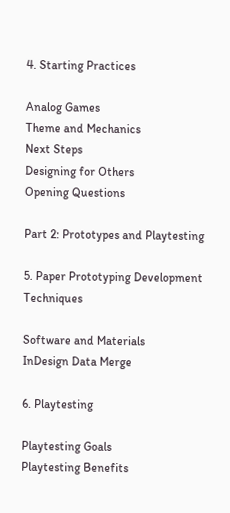4. Starting Practices

Analog Games
Theme and Mechanics
Next Steps
Designing for Others
Opening Questions

Part 2: Prototypes and Playtesting

5. Paper Prototyping Development Techniques

Software and Materials
InDesign Data Merge

6. Playtesting

Playtesting Goals
Playtesting Benefits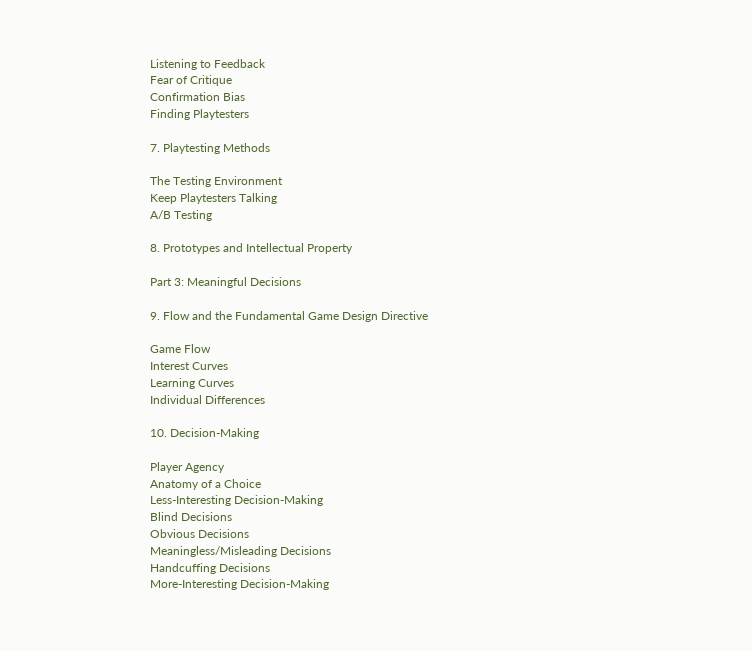Listening to Feedback
Fear of Critique
Confirmation Bias
Finding Playtesters

7. Playtesting Methods

The Testing Environment
Keep Playtesters Talking
A/B Testing

8. Prototypes and Intellectual Property

Part 3: Meaningful Decisions

9. Flow and the Fundamental Game Design Directive

Game Flow
Interest Curves
Learning Curves
Individual Differences

10. Decision-Making

Player Agency
Anatomy of a Choice
Less-Interesting Decision-Making
Blind Decisions
Obvious Decisions
Meaningless/Misleading Decisions
Handcuffing Decisions
More-Interesting Decision-Making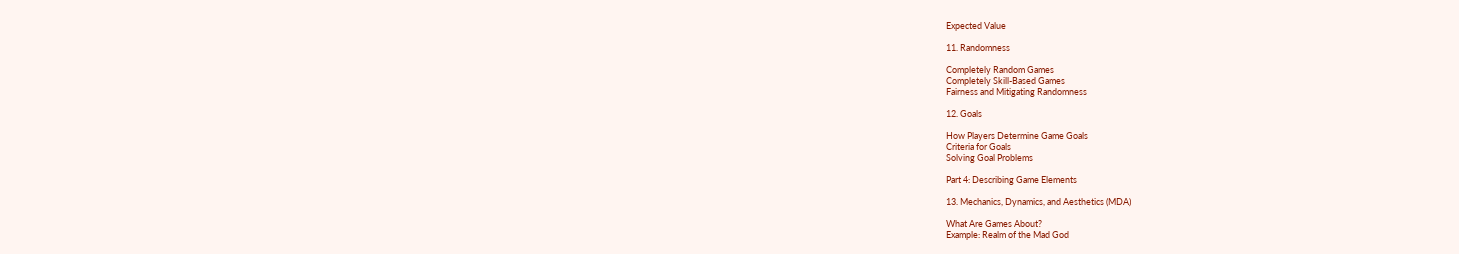Expected Value

11. Randomness

Completely Random Games
Completely Skill-Based Games
Fairness and Mitigating Randomness

12. Goals

How Players Determine Game Goals
Criteria for Goals
Solving Goal Problems

Part 4: Describing Game Elements

13. Mechanics, Dynamics, and Aesthetics (MDA)

What Are Games About?
Example: Realm of the Mad God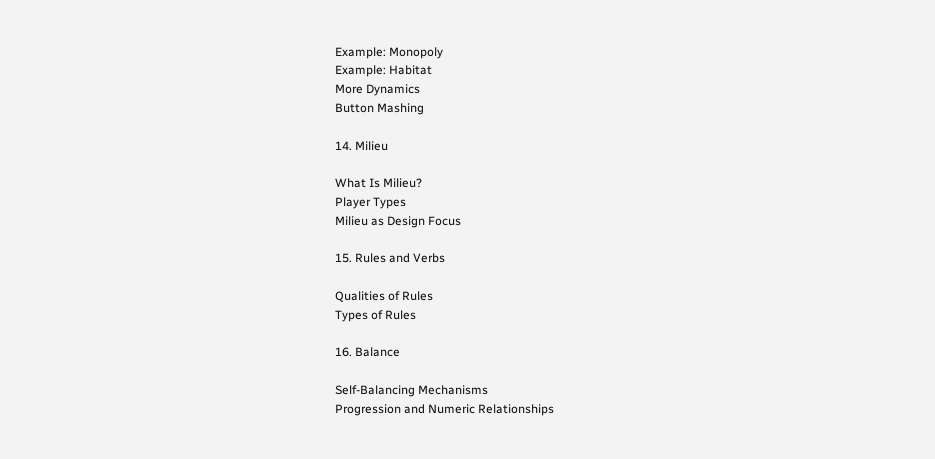Example: Monopoly
Example: Habitat
More Dynamics
Button Mashing

14. Milieu

What Is Milieu?
Player Types
Milieu as Design Focus

15. Rules and Verbs

Qualities of Rules
Types of Rules

16. Balance

Self-Balancing Mechanisms
Progression and Numeric Relationships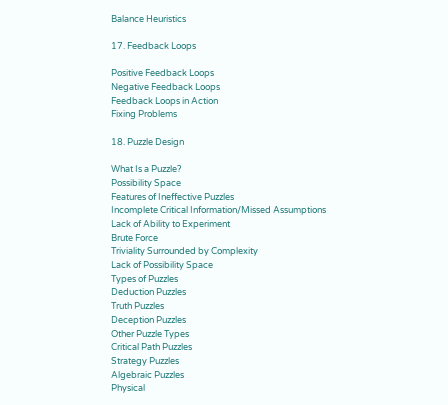Balance Heuristics

17. Feedback Loops

Positive Feedback Loops
Negative Feedback Loops
Feedback Loops in Action
Fixing Problems

18. Puzzle Design

What Is a Puzzle?
Possibility Space
Features of Ineffective Puzzles
Incomplete Critical Information/Missed Assumptions
Lack of Ability to Experiment
Brute Force
Triviality Surrounded by Complexity
Lack of Possibility Space
Types of Puzzles
Deduction Puzzles
Truth Puzzles
Deception Puzzles
Other Puzzle Types
Critical Path Puzzles
Strategy Puzzles
Algebraic Puzzles
Physical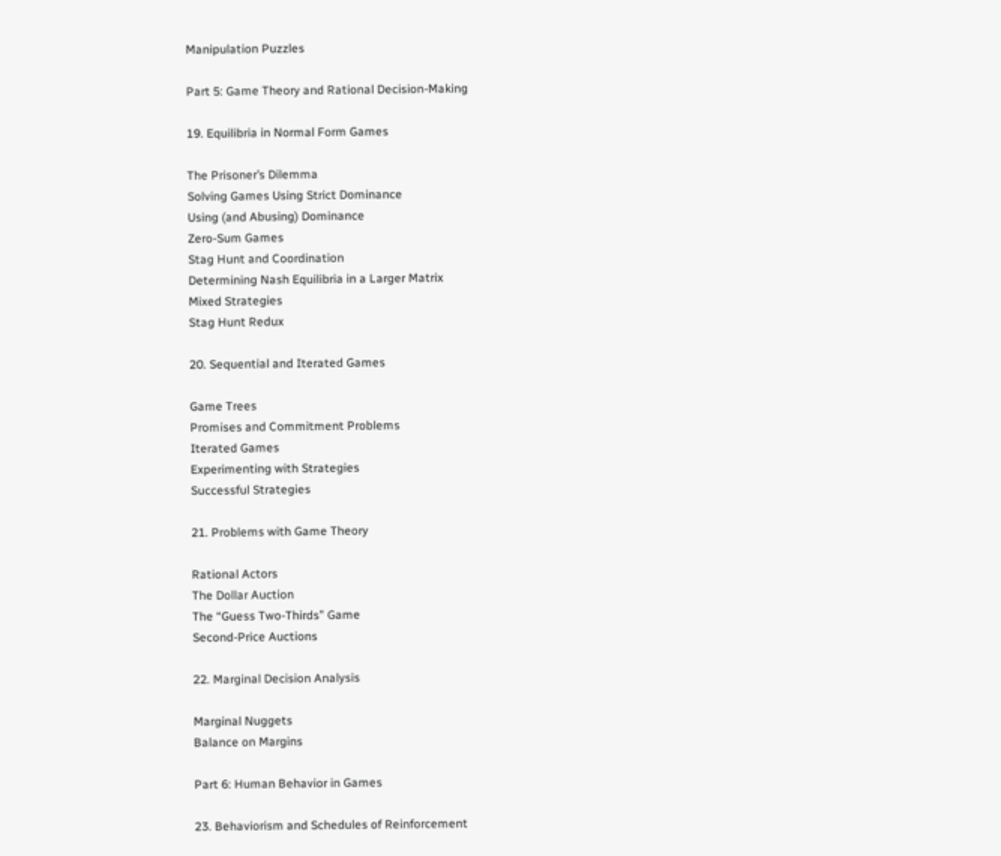Manipulation Puzzles

Part 5: Game Theory and Rational Decision-Making

19. Equilibria in Normal Form Games

The Prisoner’s Dilemma
Solving Games Using Strict Dominance
Using (and Abusing) Dominance
Zero-Sum Games
Stag Hunt and Coordination
Determining Nash Equilibria in a Larger Matrix
Mixed Strategies
Stag Hunt Redux

20. Sequential and Iterated Games

Game Trees
Promises and Commitment Problems
Iterated Games
Experimenting with Strategies
Successful Strategies

21. Problems with Game Theory

Rational Actors
The Dollar Auction
The “Guess Two-Thirds” Game
Second-Price Auctions

22. Marginal Decision Analysis

Marginal Nuggets
Balance on Margins

Part 6: Human Behavior in Games

23. Behaviorism and Schedules of Reinforcement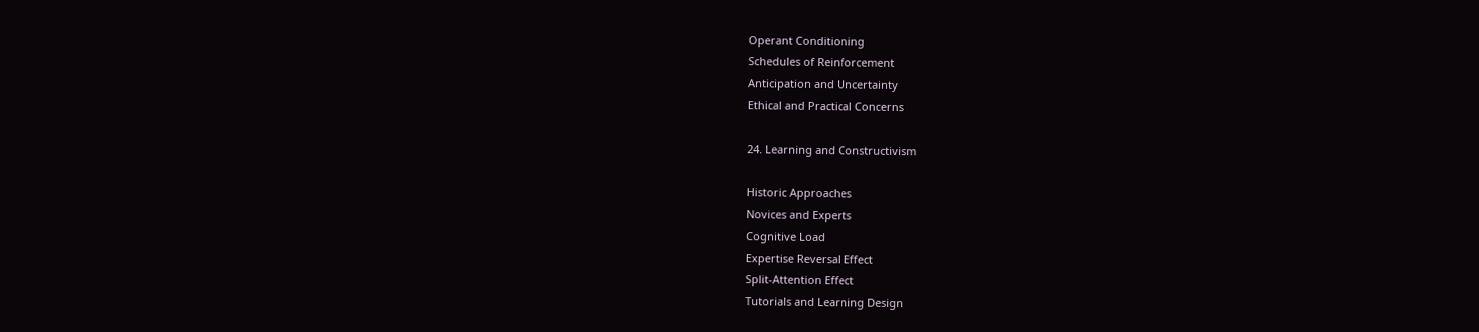Operant Conditioning
Schedules of Reinforcement
Anticipation and Uncertainty
Ethical and Practical Concerns

24. Learning and Constructivism

Historic Approaches
Novices and Experts
Cognitive Load
Expertise Reversal Effect
Split-Attention Effect
Tutorials and Learning Design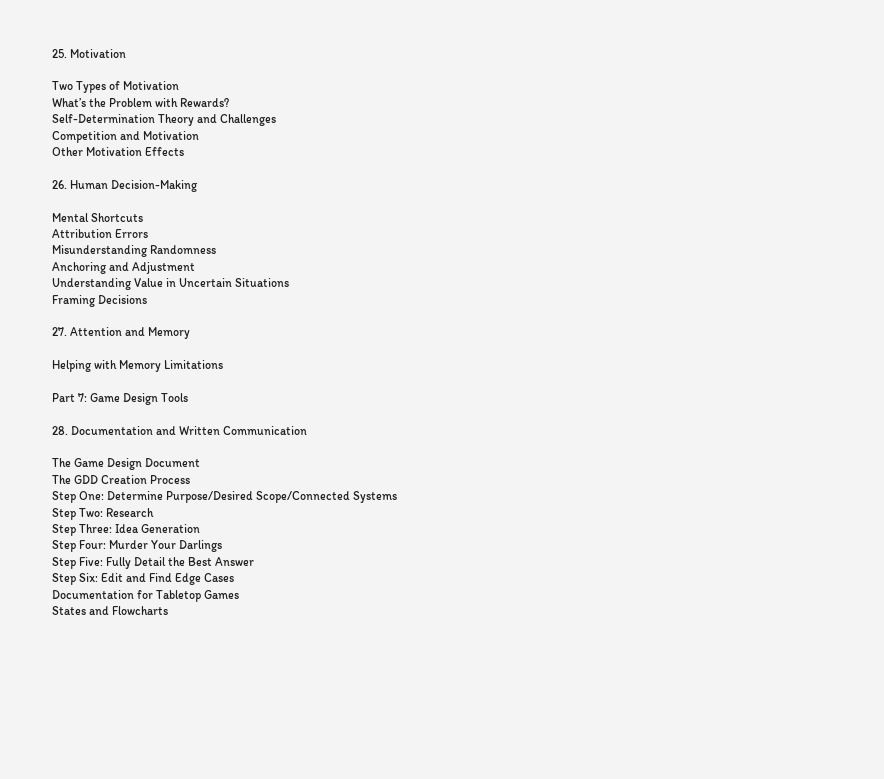25. Motivation

Two Types of Motivation
What’s the Problem with Rewards?
Self-Determination Theory and Challenges
Competition and Motivation
Other Motivation Effects

26. Human Decision-Making

Mental Shortcuts
Attribution Errors
Misunderstanding Randomness
Anchoring and Adjustment
Understanding Value in Uncertain Situations
Framing Decisions

27. Attention and Memory

Helping with Memory Limitations

Part 7: Game Design Tools

28. Documentation and Written Communication

The Game Design Document
The GDD Creation Process
Step One: Determine Purpose/Desired Scope/Connected Systems
Step Two: Research
Step Three: Idea Generation
Step Four: Murder Your Darlings
Step Five: Fully Detail the Best Answer
Step Six: Edit and Find Edge Cases
Documentation for Tabletop Games
States and Flowcharts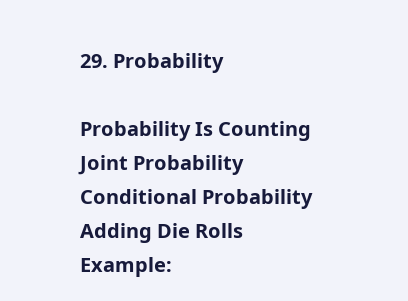29. Probability

Probability Is Counting
Joint Probability
Conditional Probability
Adding Die Rolls
Example: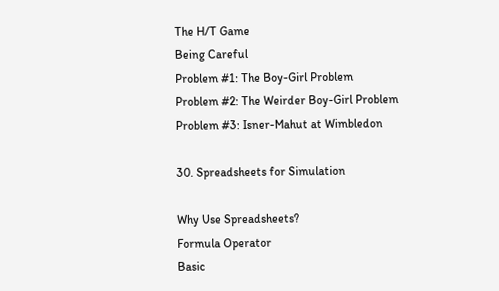The H/T Game
Being Careful
Problem #1: The Boy-Girl Problem
Problem #2: The Weirder Boy-Girl Problem
Problem #3: Isner-Mahut at Wimbledon

30. Spreadsheets for Simulation

Why Use Spreadsheets?
Formula Operator
Basic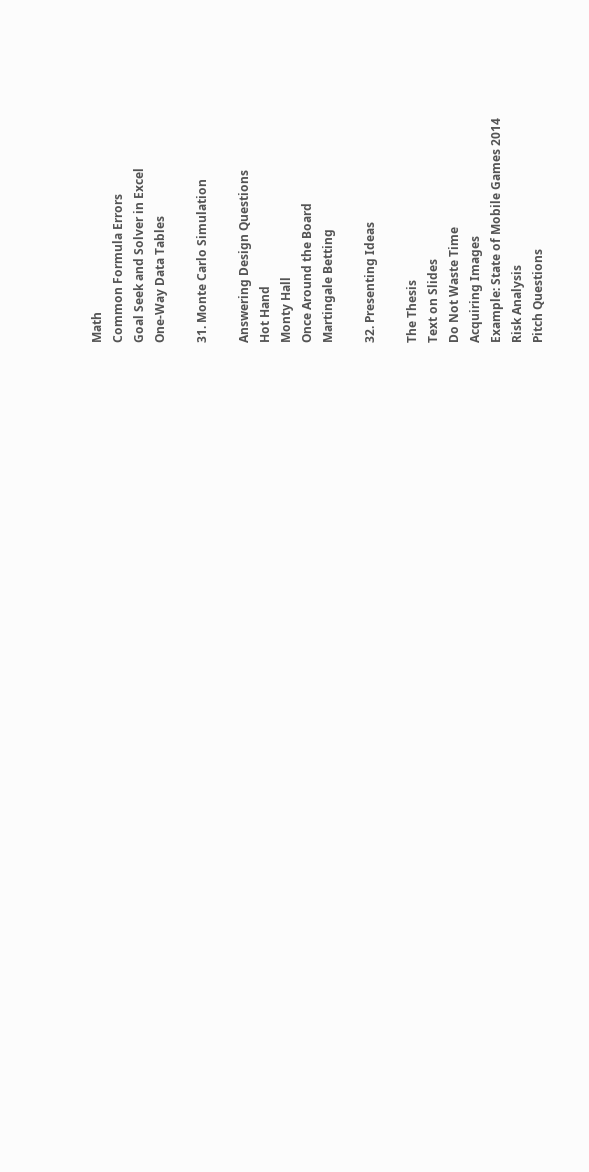Math
Common Formula Errors
Goal Seek and Solver in Excel
One-Way Data Tables

31. Monte Carlo Simulation

Answering Design Questions
Hot Hand
Monty Hall
Once Around the Board
Martingale Betting

32. Presenting Ideas

The Thesis
Text on Slides
Do Not Waste Time
Acquiring Images
Example: State of Mobile Games 2014
Risk Analysis
Pitch Questions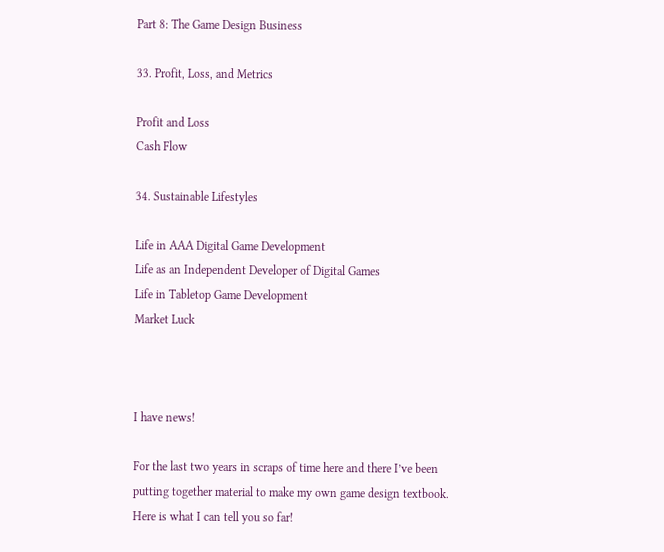Part 8: The Game Design Business

33. Profit, Loss, and Metrics

Profit and Loss
Cash Flow

34. Sustainable Lifestyles

Life in AAA Digital Game Development
Life as an Independent Developer of Digital Games
Life in Tabletop Game Development
Market Luck



I have news!

For the last two years in scraps of time here and there I’ve been putting together material to make my own game design textbook. Here is what I can tell you so far!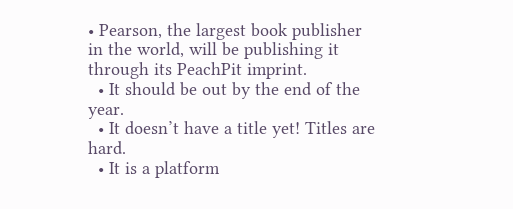• Pearson, the largest book publisher in the world, will be publishing it through its PeachPit imprint.
  • It should be out by the end of the year.
  • It doesn’t have a title yet! Titles are hard.
  • It is a platform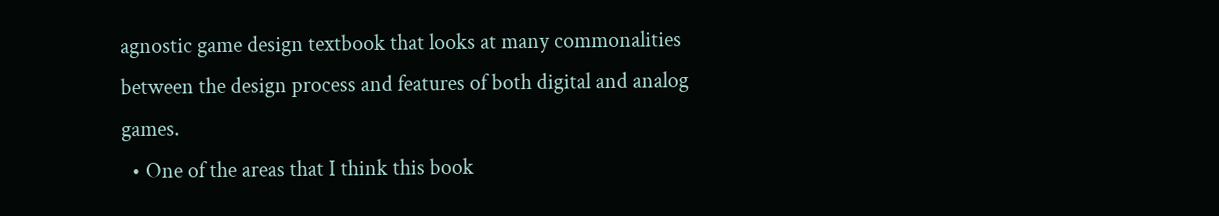agnostic game design textbook that looks at many commonalities between the design process and features of both digital and analog games.
  • One of the areas that I think this book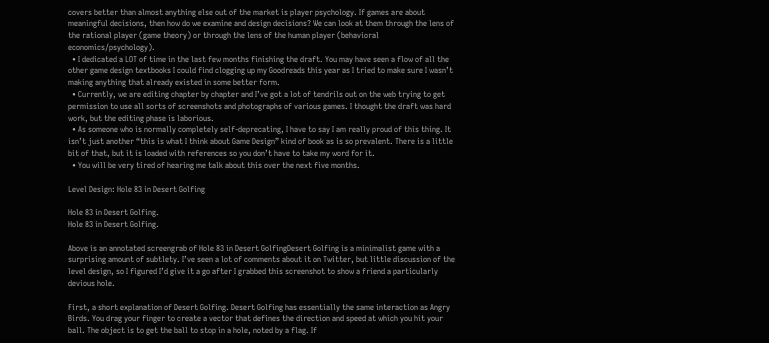covers better than almost anything else out of the market is player psychology. If games are about meaningful decisions, then how do we examine and design decisions? We can look at them through the lens of the rational player (game theory) or through the lens of the human player (behavioral economics/psychology).
  • I dedicated a LOT of time in the last few months finishing the draft. You may have seen a flow of all the other game design textbooks I could find clogging up my Goodreads this year as I tried to make sure I wasn’t making anything that already existed in some better form.
  • Currently, we are editing chapter by chapter and I’ve got a lot of tendrils out on the web trying to get permission to use all sorts of screenshots and photographs of various games. I thought the draft was hard work, but the editing phase is laborious.
  • As someone who is normally completely self-deprecating, I have to say I am really proud of this thing. It isn’t just another “this is what I think about Game Design” kind of book as is so prevalent. There is a little bit of that, but it is loaded with references so you don’t have to take my word for it.
  • You will be very tired of hearing me talk about this over the next five months.

Level Design: Hole 83 in Desert Golfing

Hole 83 in Desert Golfing.
Hole 83 in Desert Golfing.

Above is an annotated screengrab of Hole 83 in Desert GolfingDesert Golfing is a minimalist game with a surprising amount of subtlety. I’ve seen a lot of comments about it on Twitter, but little discussion of the level design, so I figured I’d give it a go after I grabbed this screenshot to show a friend a particularly devious hole.

First, a short explanation of Desert Golfing. Desert Golfing has essentially the same interaction as Angry Birds. You drag your finger to create a vector that defines the direction and speed at which you hit your ball. The object is to get the ball to stop in a hole, noted by a flag. If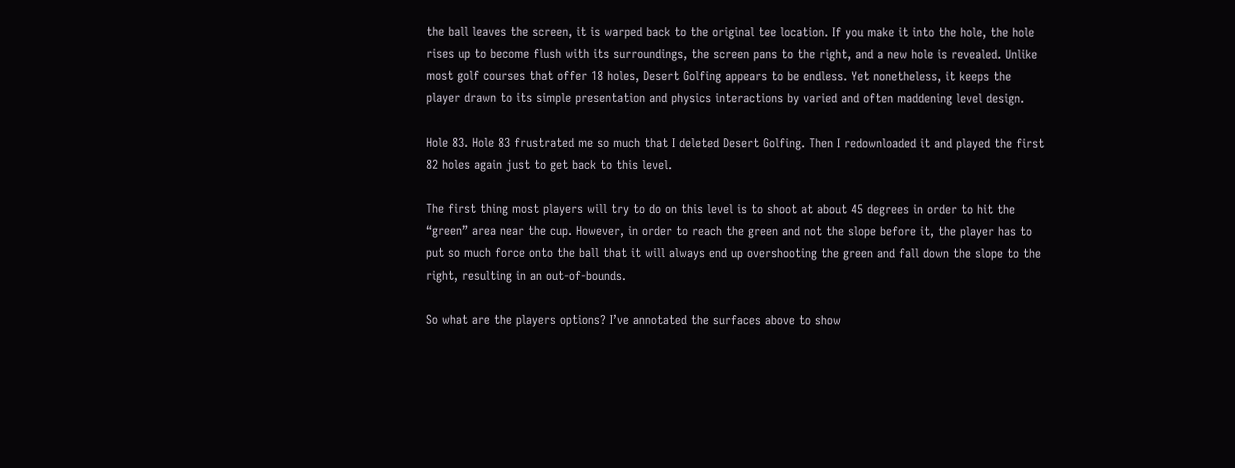the ball leaves the screen, it is warped back to the original tee location. If you make it into the hole, the hole rises up to become flush with its surroundings, the screen pans to the right, and a new hole is revealed. Unlike most golf courses that offer 18 holes, Desert Golfing appears to be endless. Yet nonetheless, it keeps the player drawn to its simple presentation and physics interactions by varied and often maddening level design.

Hole 83. Hole 83 frustrated me so much that I deleted Desert Golfing. Then I redownloaded it and played the first 82 holes again just to get back to this level.

The first thing most players will try to do on this level is to shoot at about 45 degrees in order to hit the “green” area near the cup. However, in order to reach the green and not the slope before it, the player has to put so much force onto the ball that it will always end up overshooting the green and fall down the slope to the right, resulting in an out-of-bounds.

So what are the players options? I’ve annotated the surfaces above to show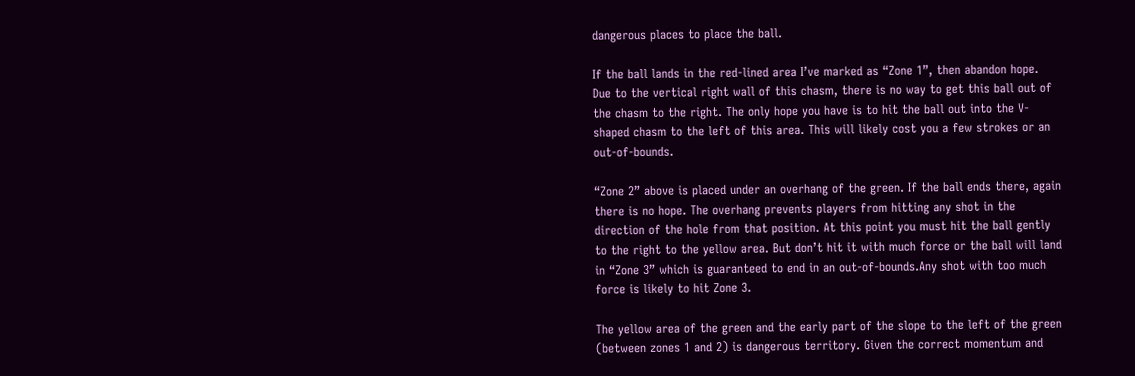dangerous places to place the ball.

If the ball lands in the red-lined area I’ve marked as “Zone 1”, then abandon hope. Due to the vertical right wall of this chasm, there is no way to get this ball out of the chasm to the right. The only hope you have is to hit the ball out into the V-shaped chasm to the left of this area. This will likely cost you a few strokes or an out-of-bounds.

“Zone 2” above is placed under an overhang of the green. If the ball ends there, again there is no hope. The overhang prevents players from hitting any shot in the direction of the hole from that position. At this point you must hit the ball gently to the right to the yellow area. But don’t hit it with much force or the ball will land in “Zone 3” which is guaranteed to end in an out-of-bounds.Any shot with too much force is likely to hit Zone 3.

The yellow area of the green and the early part of the slope to the left of the green (between zones 1 and 2) is dangerous territory. Given the correct momentum and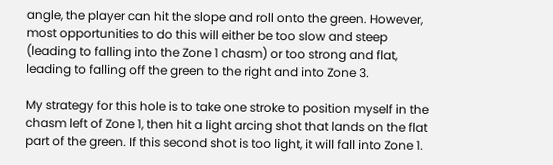angle, the player can hit the slope and roll onto the green. However, most opportunities to do this will either be too slow and steep (leading to falling into the Zone 1 chasm) or too strong and flat, leading to falling off the green to the right and into Zone 3.

My strategy for this hole is to take one stroke to position myself in the chasm left of Zone 1, then hit a light arcing shot that lands on the flat part of the green. If this second shot is too light, it will fall into Zone 1.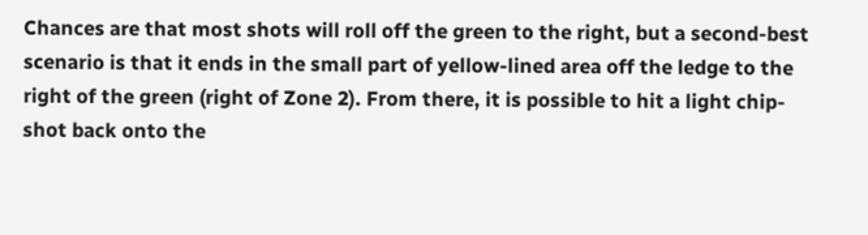Chances are that most shots will roll off the green to the right, but a second-best scenario is that it ends in the small part of yellow-lined area off the ledge to the right of the green (right of Zone 2). From there, it is possible to hit a light chip-shot back onto the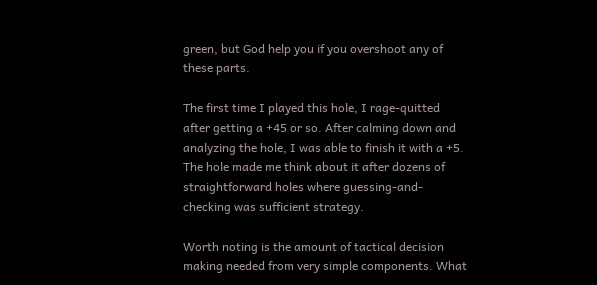green, but God help you if you overshoot any of these parts.

The first time I played this hole, I rage-quitted after getting a +45 or so. After calming down and analyzing the hole, I was able to finish it with a +5. The hole made me think about it after dozens of straightforward holes where guessing-and-checking was sufficient strategy.

Worth noting is the amount of tactical decision making needed from very simple components. What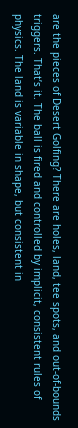are the pieces of Desert Golfing? There are holes, land, tee spots, and out-of-bounds triggers. That’s it. The ball is fired and controlled by implicit, consistent rules of physics. The land is variable in shape, but consistent in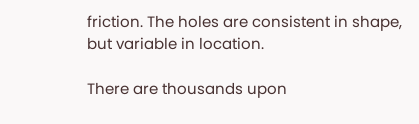friction. The holes are consistent in shape, but variable in location.

There are thousands upon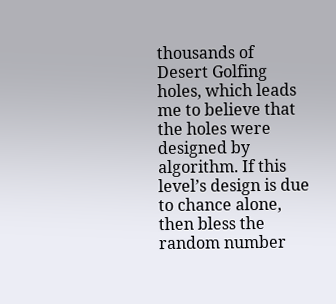thousands of Desert Golfing holes, which leads me to believe that the holes were designed by algorithm. If this level’s design is due to chance alone, then bless the random number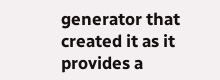generator that created it as it provides a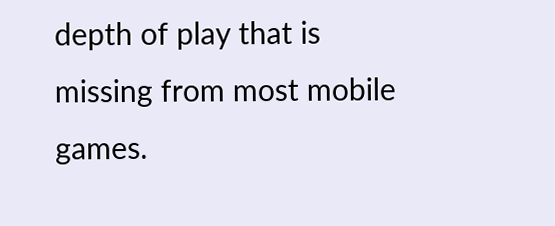depth of play that is missing from most mobile games.